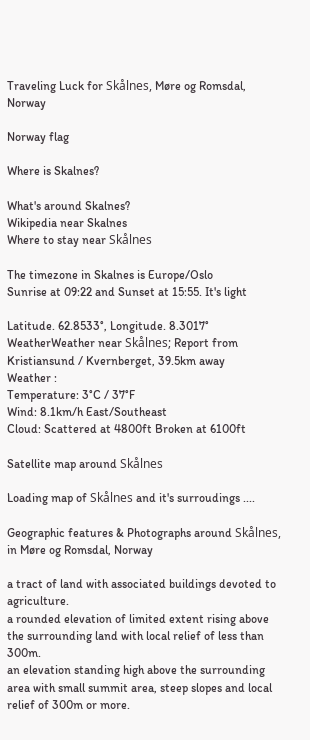Traveling Luck for Skålnes, Møre og Romsdal, Norway

Norway flag

Where is Skalnes?

What's around Skalnes?
Wikipedia near Skalnes
Where to stay near Skålnes

The timezone in Skalnes is Europe/Oslo
Sunrise at 09:22 and Sunset at 15:55. It's light

Latitude. 62.8533°, Longitude. 8.3017°
WeatherWeather near Skålnes; Report from Kristiansund / Kvernberget, 39.5km away
Weather :
Temperature: 3°C / 37°F
Wind: 8.1km/h East/Southeast
Cloud: Scattered at 4800ft Broken at 6100ft

Satellite map around Skålnes

Loading map of Skålnes and it's surroudings ....

Geographic features & Photographs around Skålnes, in Møre og Romsdal, Norway

a tract of land with associated buildings devoted to agriculture.
a rounded elevation of limited extent rising above the surrounding land with local relief of less than 300m.
an elevation standing high above the surrounding area with small summit area, steep slopes and local relief of 300m or more.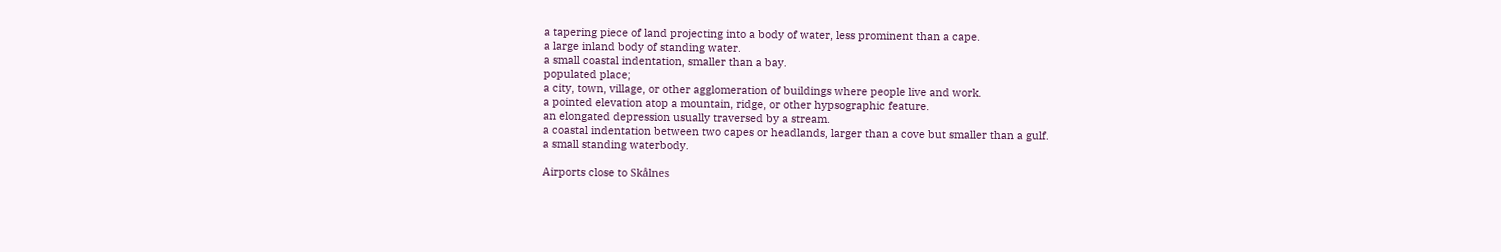a tapering piece of land projecting into a body of water, less prominent than a cape.
a large inland body of standing water.
a small coastal indentation, smaller than a bay.
populated place;
a city, town, village, or other agglomeration of buildings where people live and work.
a pointed elevation atop a mountain, ridge, or other hypsographic feature.
an elongated depression usually traversed by a stream.
a coastal indentation between two capes or headlands, larger than a cove but smaller than a gulf.
a small standing waterbody.

Airports close to Skålnes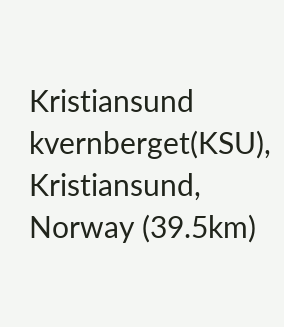Kristiansund kvernberget(KSU), Kristiansund, Norway (39.5km)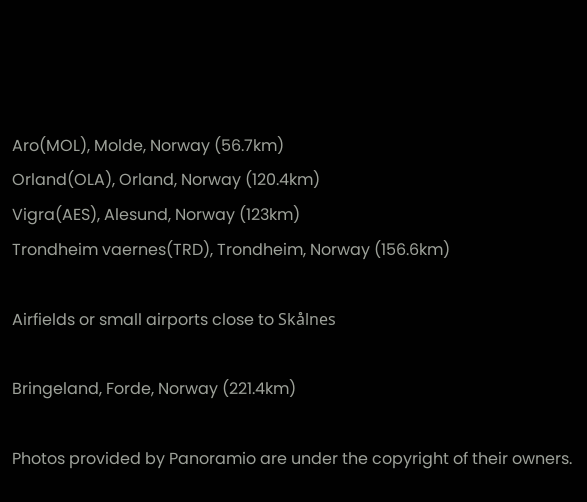Aro(MOL), Molde, Norway (56.7km)
Orland(OLA), Orland, Norway (120.4km)
Vigra(AES), Alesund, Norway (123km)
Trondheim vaernes(TRD), Trondheim, Norway (156.6km)

Airfields or small airports close to Skålnes

Bringeland, Forde, Norway (221.4km)

Photos provided by Panoramio are under the copyright of their owners.